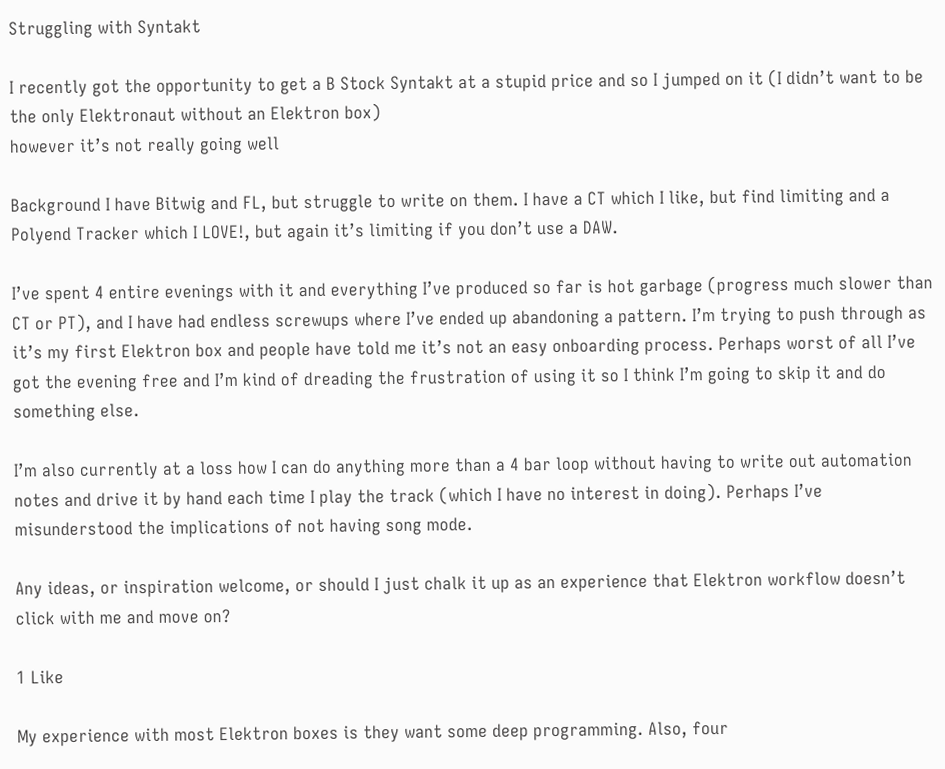Struggling with Syntakt

I recently got the opportunity to get a B Stock Syntakt at a stupid price and so I jumped on it (I didn’t want to be the only Elektronaut without an Elektron box)
however it’s not really going well

Background I have Bitwig and FL, but struggle to write on them. I have a CT which I like, but find limiting and a Polyend Tracker which I LOVE!, but again it’s limiting if you don’t use a DAW.

I’ve spent 4 entire evenings with it and everything I’ve produced so far is hot garbage (progress much slower than CT or PT), and I have had endless screwups where I’ve ended up abandoning a pattern. I’m trying to push through as it’s my first Elektron box and people have told me it’s not an easy onboarding process. Perhaps worst of all I’ve got the evening free and I’m kind of dreading the frustration of using it so I think I’m going to skip it and do something else.

I’m also currently at a loss how I can do anything more than a 4 bar loop without having to write out automation notes and drive it by hand each time I play the track (which I have no interest in doing). Perhaps I’ve misunderstood the implications of not having song mode.

Any ideas, or inspiration welcome, or should I just chalk it up as an experience that Elektron workflow doesn’t click with me and move on?

1 Like

My experience with most Elektron boxes is they want some deep programming. Also, four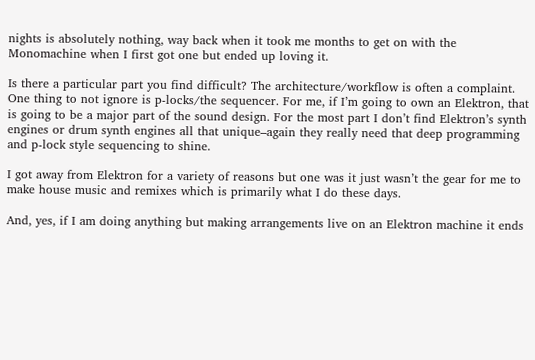nights is absolutely nothing, way back when it took me months to get on with the Monomachine when I first got one but ended up loving it.

Is there a particular part you find difficult? The architecture/workflow is often a complaint. One thing to not ignore is p-locks/the sequencer. For me, if I’m going to own an Elektron, that is going to be a major part of the sound design. For the most part I don’t find Elektron’s synth engines or drum synth engines all that unique–again they really need that deep programming and p-lock style sequencing to shine.

I got away from Elektron for a variety of reasons but one was it just wasn’t the gear for me to make house music and remixes which is primarily what I do these days.

And, yes, if I am doing anything but making arrangements live on an Elektron machine it ends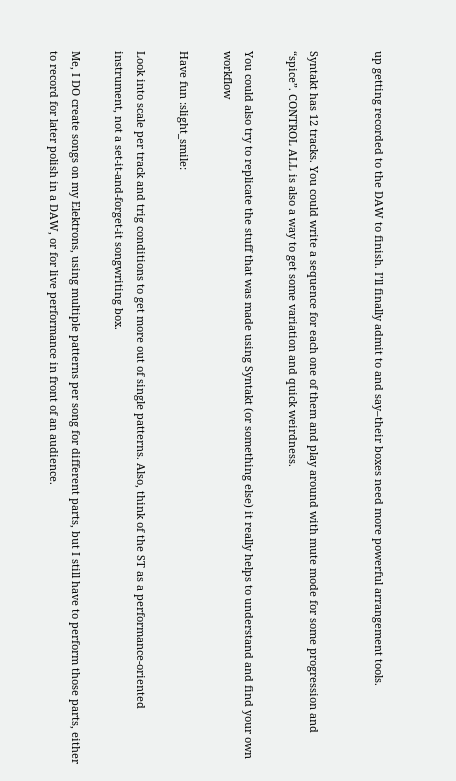up getting recorded to the DAW to finish. I’ll finally admit to and say–their boxes need more powerful arrangement tools.


Syntakt has 12 tracks. You could write a sequence for each one of them and play around with mute mode for some progression and “spice”. CONTROL ALL is also a way to get some variation and quick weirdness.

You could also try to replicate the stuff that was made using Syntakt (or something else) it really helps to understand and find your own workflow

Have fun :slight_smile:

Look into scale per track and trig conditions to get more out of single patterns. Also, think of the ST as a performance-oriented instrument, not a set-it-and-forget-it songwriting box.

Me, I DO create songs on my Elektrons, using multiple patterns per song for different parts, but I still have to perform those parts, either to record for later polish in a DAW, or for live performance in front of an audience.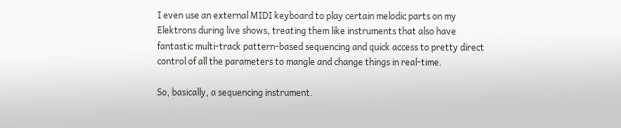I even use an external MIDI keyboard to play certain melodic parts on my Elektrons during live shows, treating them like instruments that also have fantastic multi-track pattern-based sequencing and quick access to pretty direct control of all the parameters to mangle and change things in real-time.

So, basically, a sequencing instrument.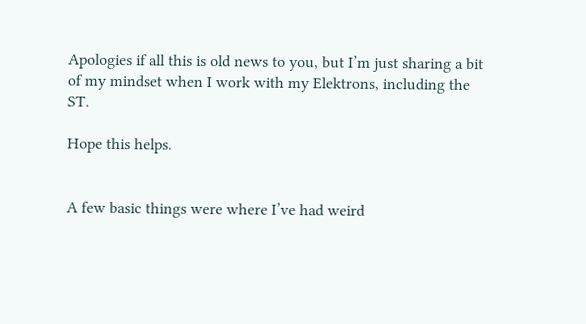Apologies if all this is old news to you, but I’m just sharing a bit of my mindset when I work with my Elektrons, including the ST.

Hope this helps.


A few basic things were where I’ve had weird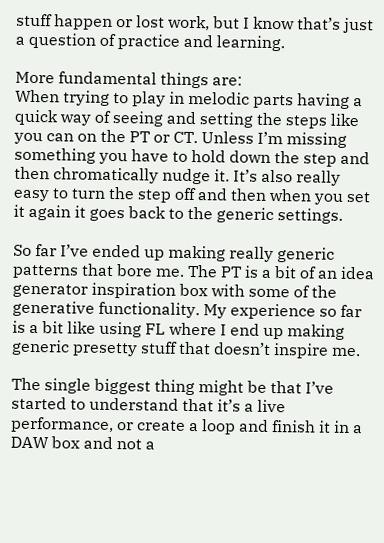stuff happen or lost work, but I know that’s just a question of practice and learning.

More fundamental things are:
When trying to play in melodic parts having a quick way of seeing and setting the steps like you can on the PT or CT. Unless I’m missing something you have to hold down the step and then chromatically nudge it. It’s also really easy to turn the step off and then when you set it again it goes back to the generic settings.

So far I’ve ended up making really generic patterns that bore me. The PT is a bit of an idea generator inspiration box with some of the generative functionality. My experience so far is a bit like using FL where I end up making generic presetty stuff that doesn’t inspire me.

The single biggest thing might be that I’ve started to understand that it’s a live performance, or create a loop and finish it in a DAW box and not a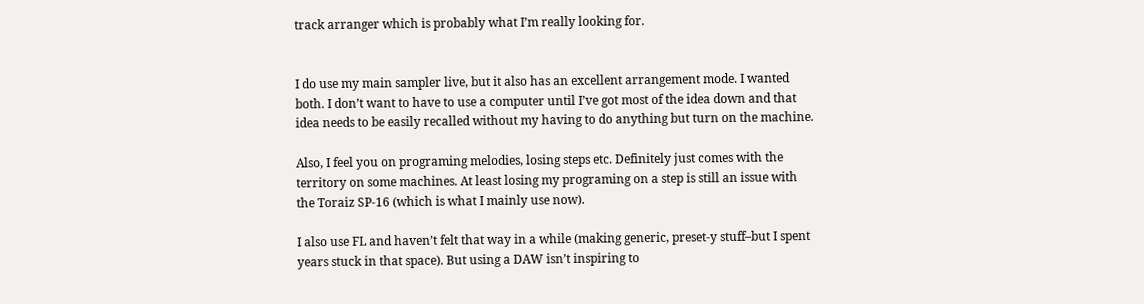track arranger which is probably what I’m really looking for.


I do use my main sampler live, but it also has an excellent arrangement mode. I wanted both. I don’t want to have to use a computer until I’ve got most of the idea down and that idea needs to be easily recalled without my having to do anything but turn on the machine.

Also, I feel you on programing melodies, losing steps etc. Definitely just comes with the territory on some machines. At least losing my programing on a step is still an issue with the Toraiz SP-16 (which is what I mainly use now).

I also use FL and haven’t felt that way in a while (making generic, preset-y stuff–but I spent years stuck in that space). But using a DAW isn’t inspiring to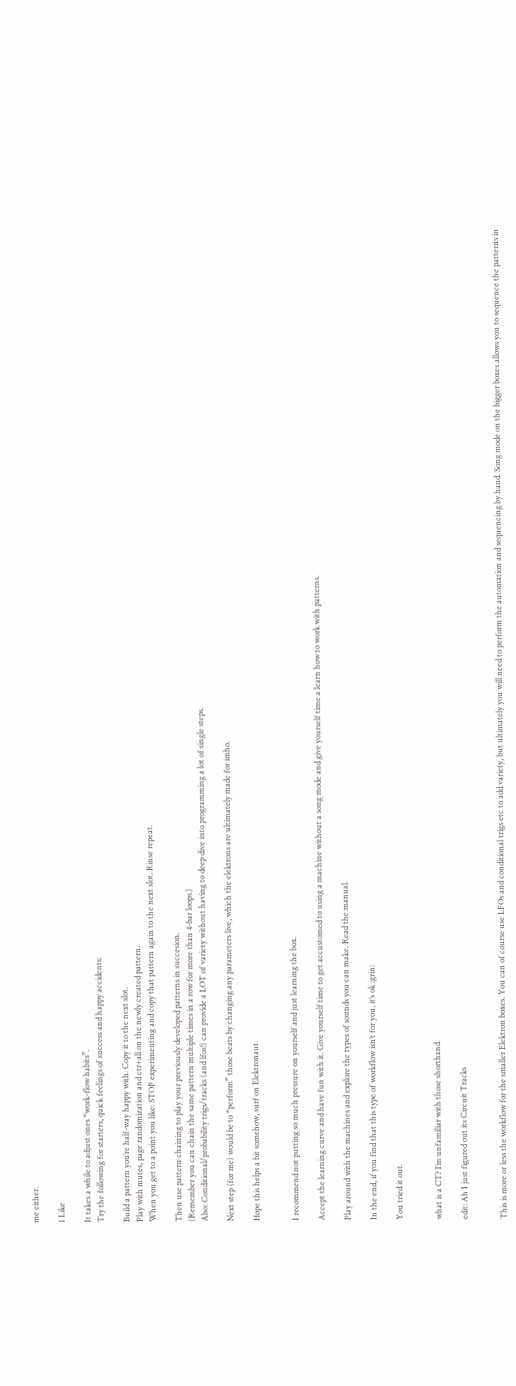me either.

1 Like

It takes a while to adjust ones “work-flow habits”.
Try the following for starters, quick feelings of success and happy accidents:

Build a pattern you’re half-way happy with. Copy it to the next slot.
Play with mutes, page randomization and ctr+all on the newly created pattern.
When you get to a point you like: STOP experimenting and copy that pattern again to the next slot. Rinse repeat.

Then use pattern chaining to play your previously developed patterns in succesion.
(Remember you can chain the same pattern multiple times in a row for more than 4-bar loops.)
Also: Conditional/probability trigs/tracks (and lfos!) can provide a LOT of variety without having to deep dive into programming a lot of single steps.

Next step (for me) would be to “perform” those beats by changing any parameters live, which the elektrons are ultimately made for imho.

Hope this helps a bit somehow, surf on Elektronaut.


I recommend not putting so much pressure on yourself and just learning the box.

Accept the learning curve and have fun with it. Give yourself time to get accustomed to using a machine without a song mode and give yourself time a learn how to work with patterns.

Play around with the machines and explore the types of sounds you can make. Read the manual.

In the end, if you find that this type of workflow isn’t for you, it’s ok :grin:

You tried it out.


what is a CT? I’m unfamiliar with those shorthand.

edit: Ah I just figured out its Circuit Tracks


This is more or less the workflow for the smaller Elektron boxes. You can of course use LFOs and conditional trigs etc to add variety, but ultimately you will need to perform the automation and sequencing by hand. Song mode on the bigger boxes allows you to sequence the patterns in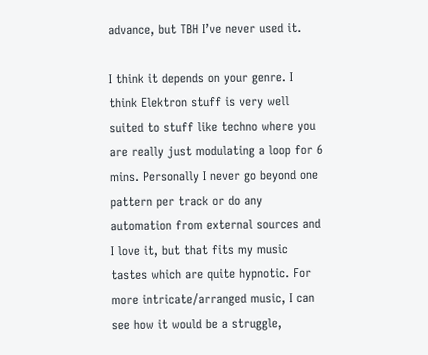advance, but TBH I’ve never used it.

I think it depends on your genre. I think Elektron stuff is very well suited to stuff like techno where you are really just modulating a loop for 6 mins. Personally I never go beyond one pattern per track or do any automation from external sources and I love it, but that fits my music tastes which are quite hypnotic. For more intricate/arranged music, I can see how it would be a struggle,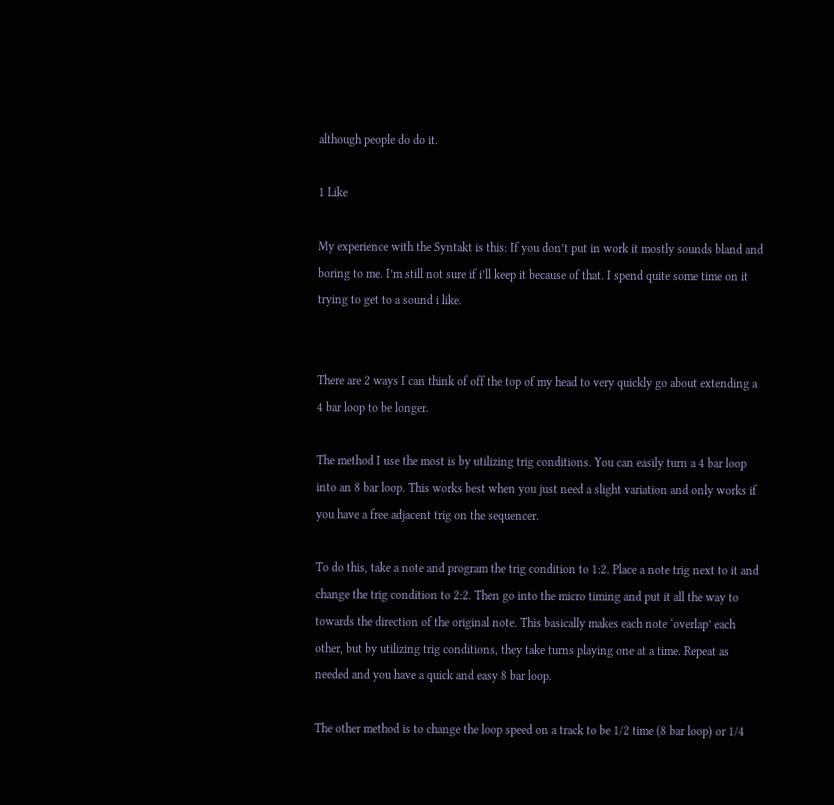although people do do it.

1 Like

My experience with the Syntakt is this: If you don’t put in work it mostly sounds bland and boring to me. I’m still not sure if i’ll keep it because of that. I spend quite some time on it trying to get to a sound i like.


There are 2 ways I can think of off the top of my head to very quickly go about extending a 4 bar loop to be longer.

The method I use the most is by utilizing trig conditions. You can easily turn a 4 bar loop into an 8 bar loop. This works best when you just need a slight variation and only works if you have a free adjacent trig on the sequencer.

To do this, take a note and program the trig condition to 1:2. Place a note trig next to it and change the trig condition to 2:2. Then go into the micro timing and put it all the way to towards the direction of the original note. This basically makes each note ‘overlap’ each other, but by utilizing trig conditions, they take turns playing one at a time. Repeat as needed and you have a quick and easy 8 bar loop.

The other method is to change the loop speed on a track to be 1/2 time (8 bar loop) or 1/4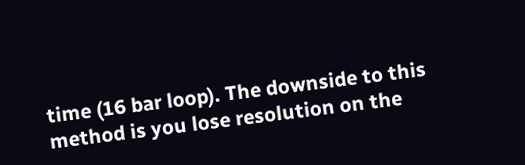time (16 bar loop). The downside to this method is you lose resolution on the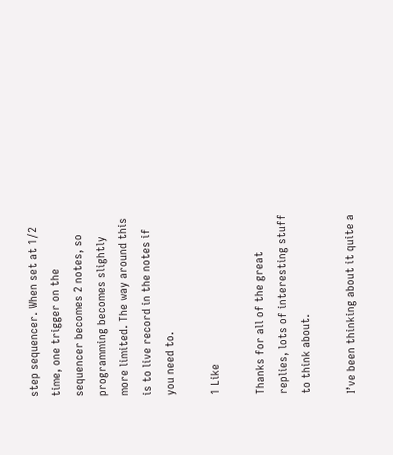step sequencer. When set at 1/2 time, one trigger on the sequencer becomes 2 notes, so programming becomes slightly more limited. The way around this is to live record in the notes if you need to.

1 Like

Thanks for all of the great replies, lots of interesting stuff to think about.

I’ve been thinking about it quite a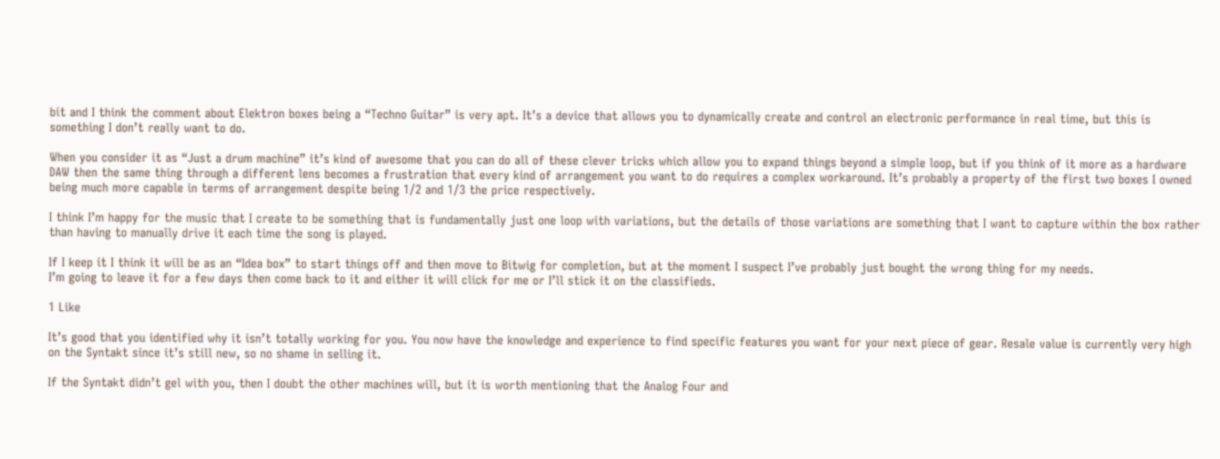bit and I think the comment about Elektron boxes being a “Techno Guitar” is very apt. It’s a device that allows you to dynamically create and control an electronic performance in real time, but this is something I don’t really want to do.

When you consider it as “Just a drum machine” it’s kind of awesome that you can do all of these clever tricks which allow you to expand things beyond a simple loop, but if you think of it more as a hardware DAW then the same thing through a different lens becomes a frustration that every kind of arrangement you want to do requires a complex workaround. It’s probably a property of the first two boxes I owned being much more capable in terms of arrangement despite being 1/2 and 1/3 the price respectively.

I think I’m happy for the music that I create to be something that is fundamentally just one loop with variations, but the details of those variations are something that I want to capture within the box rather than having to manually drive it each time the song is played.

If I keep it I think it will be as an “Idea box” to start things off and then move to Bitwig for completion, but at the moment I suspect I’ve probably just bought the wrong thing for my needs.
I’m going to leave it for a few days then come back to it and either it will click for me or I’ll stick it on the classifieds.

1 Like

It’s good that you identified why it isn’t totally working for you. You now have the knowledge and experience to find specific features you want for your next piece of gear. Resale value is currently very high on the Syntakt since it’s still new, so no shame in selling it.

If the Syntakt didn’t gel with you, then I doubt the other machines will, but it is worth mentioning that the Analog Four and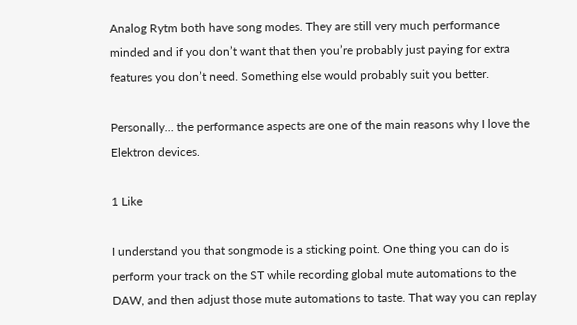Analog Rytm both have song modes. They are still very much performance minded and if you don’t want that then you’re probably just paying for extra features you don’t need. Something else would probably suit you better.

Personally… the performance aspects are one of the main reasons why I love the Elektron devices.

1 Like

I understand you that songmode is a sticking point. One thing you can do is perform your track on the ST while recording global mute automations to the DAW, and then adjust those mute automations to taste. That way you can replay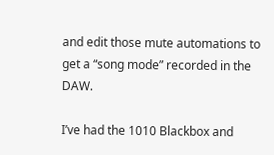and edit those mute automations to get a “song mode” recorded in the DAW.

I’ve had the 1010 Blackbox and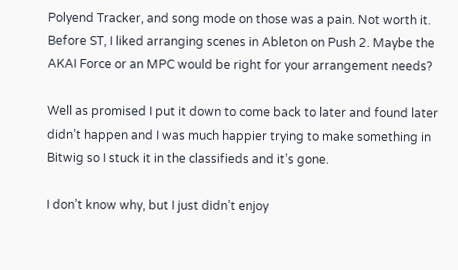Polyend Tracker, and song mode on those was a pain. Not worth it. Before ST, I liked arranging scenes in Ableton on Push 2. Maybe the AKAI Force or an MPC would be right for your arrangement needs?

Well as promised I put it down to come back to later and found later didn’t happen and I was much happier trying to make something in Bitwig so I stuck it in the classifieds and it’s gone.

I don’t know why, but I just didn’t enjoy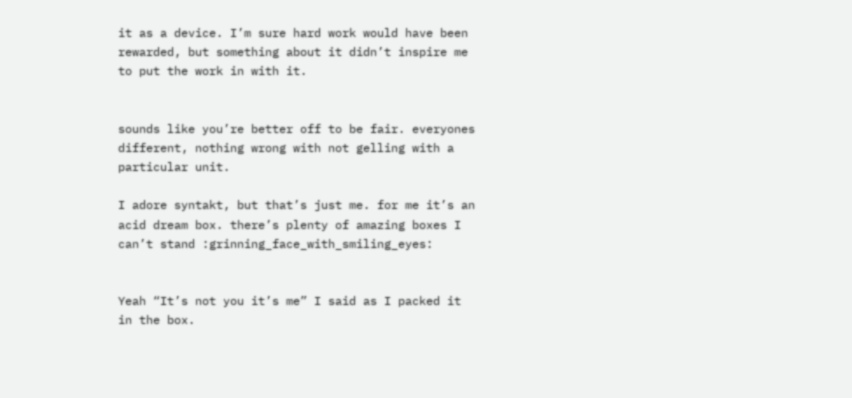it as a device. I’m sure hard work would have been rewarded, but something about it didn’t inspire me to put the work in with it.


sounds like you’re better off to be fair. everyones different, nothing wrong with not gelling with a particular unit.

I adore syntakt, but that’s just me. for me it’s an acid dream box. there’s plenty of amazing boxes I can’t stand :grinning_face_with_smiling_eyes:


Yeah “It’s not you it’s me” I said as I packed it in the box.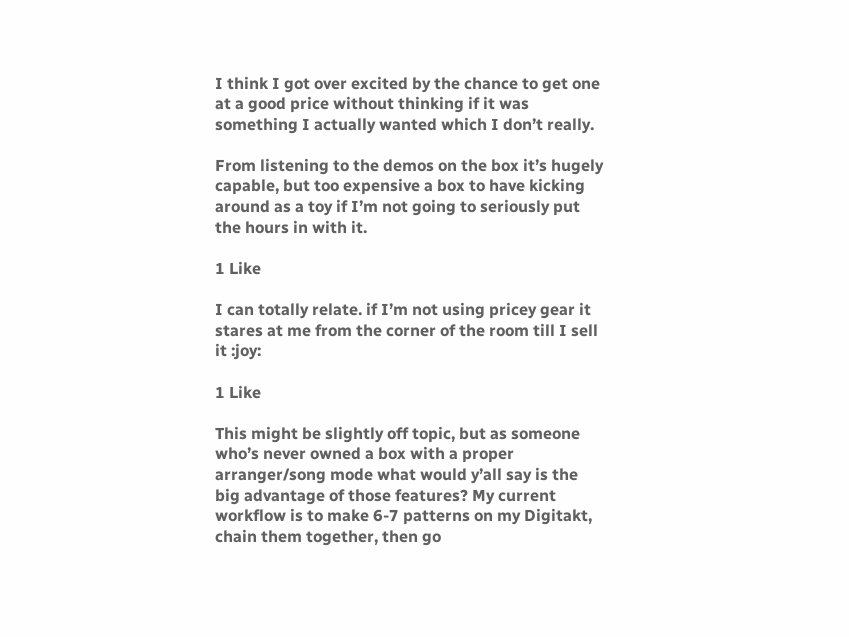I think I got over excited by the chance to get one at a good price without thinking if it was something I actually wanted which I don’t really.

From listening to the demos on the box it’s hugely capable, but too expensive a box to have kicking around as a toy if I’m not going to seriously put the hours in with it.

1 Like

I can totally relate. if I’m not using pricey gear it stares at me from the corner of the room till I sell it :joy:

1 Like

This might be slightly off topic, but as someone who’s never owned a box with a proper arranger/song mode what would y’all say is the big advantage of those features? My current workflow is to make 6-7 patterns on my Digitakt, chain them together, then go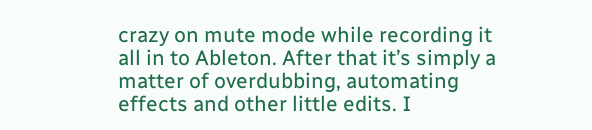crazy on mute mode while recording it all in to Ableton. After that it’s simply a matter of overdubbing, automating effects and other little edits. I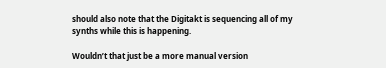should also note that the Digitakt is sequencing all of my synths while this is happening.

Wouldn’t that just be a more manual version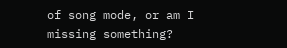of song mode, or am I missing something?